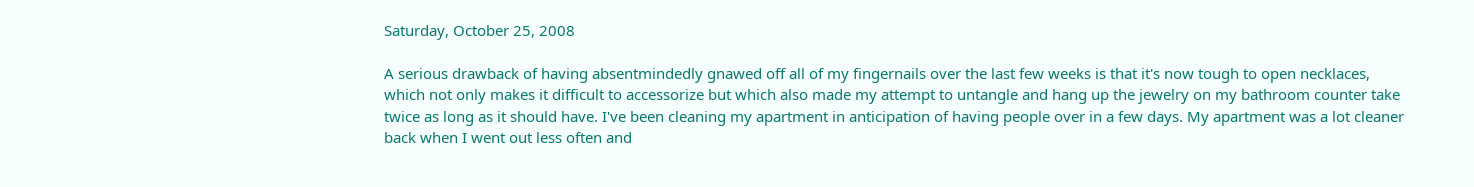Saturday, October 25, 2008

A serious drawback of having absentmindedly gnawed off all of my fingernails over the last few weeks is that it's now tough to open necklaces, which not only makes it difficult to accessorize but which also made my attempt to untangle and hang up the jewelry on my bathroom counter take twice as long as it should have. I've been cleaning my apartment in anticipation of having people over in a few days. My apartment was a lot cleaner back when I went out less often and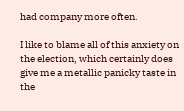had company more often.

I like to blame all of this anxiety on the election, which certainly does give me a metallic panicky taste in the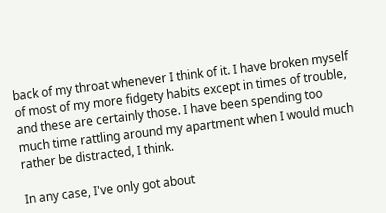back of my throat whenever I think of it. I have broken myself of most of my more fidgety habits except in times of trouble, and these are certainly those. I have been spending too much time rattling around my apartment when I would much rather be distracted, I think.

In any case, I've only got about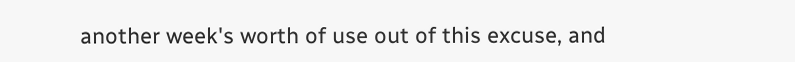another week's worth of use out of this excuse, and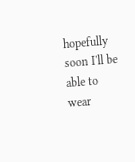hopefully soon I'll be able to wear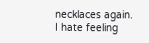necklaces again. I hate feeling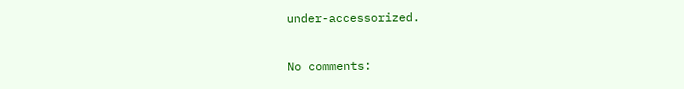under-accessorized.

No comments: